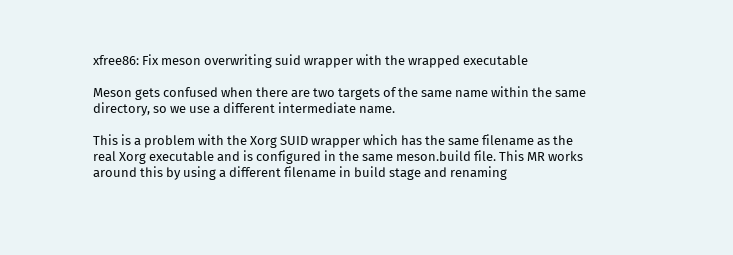xfree86: Fix meson overwriting suid wrapper with the wrapped executable

Meson gets confused when there are two targets of the same name within the same directory, so we use a different intermediate name.

This is a problem with the Xorg SUID wrapper which has the same filename as the real Xorg executable and is configured in the same meson.build file. This MR works around this by using a different filename in build stage and renaming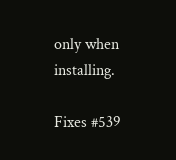only when installing.

Fixes #539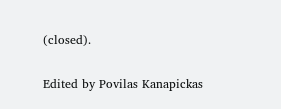(closed).

Edited by Povilas Kanapickas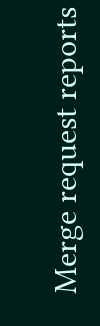Merge request reports